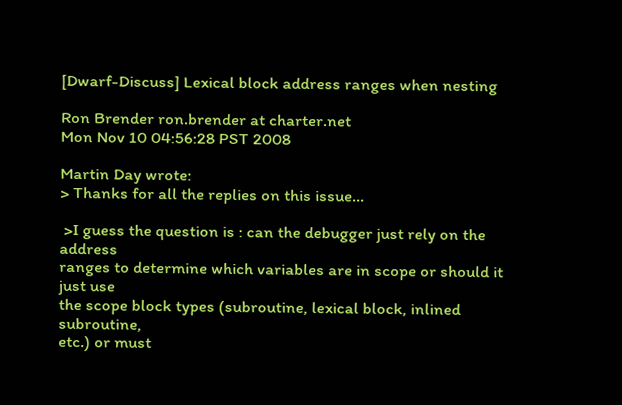[Dwarf-Discuss] Lexical block address ranges when nesting

Ron Brender ron.brender at charter.net
Mon Nov 10 04:56:28 PST 2008

Martin Day wrote:
> Thanks for all the replies on this issue...

 >I guess the question is : can the debugger just rely on the address
ranges to determine which variables are in scope or should it just use
the scope block types (subroutine, lexical block, inlined subroutine,
etc.) or must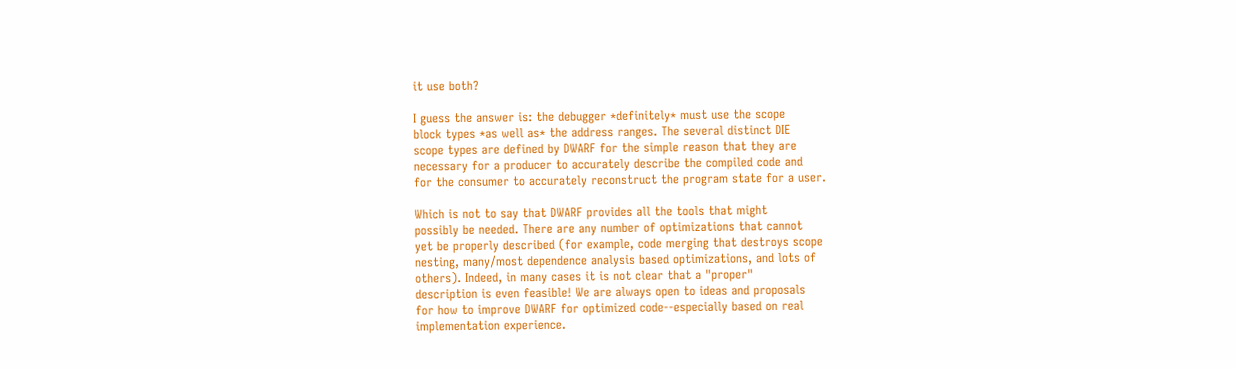it use both?

I guess the answer is: the debugger *definitely* must use the scope
block types *as well as* the address ranges. The several distinct DIE
scope types are defined by DWARF for the simple reason that they are
necessary for a producer to accurately describe the compiled code and
for the consumer to accurately reconstruct the program state for a user.

Which is not to say that DWARF provides all the tools that might
possibly be needed. There are any number of optimizations that cannot
yet be properly described (for example, code merging that destroys scope
nesting, many/most dependence analysis based optimizations, and lots of
others). Indeed, in many cases it is not clear that a "proper"
description is even feasible! We are always open to ideas and proposals
for how to improve DWARF for optimized code--especially based on real
implementation experience.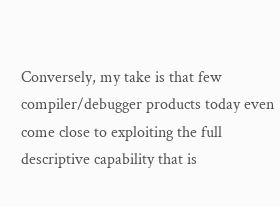Conversely, my take is that few compiler/debugger products today even
come close to exploiting the full descriptive capability that is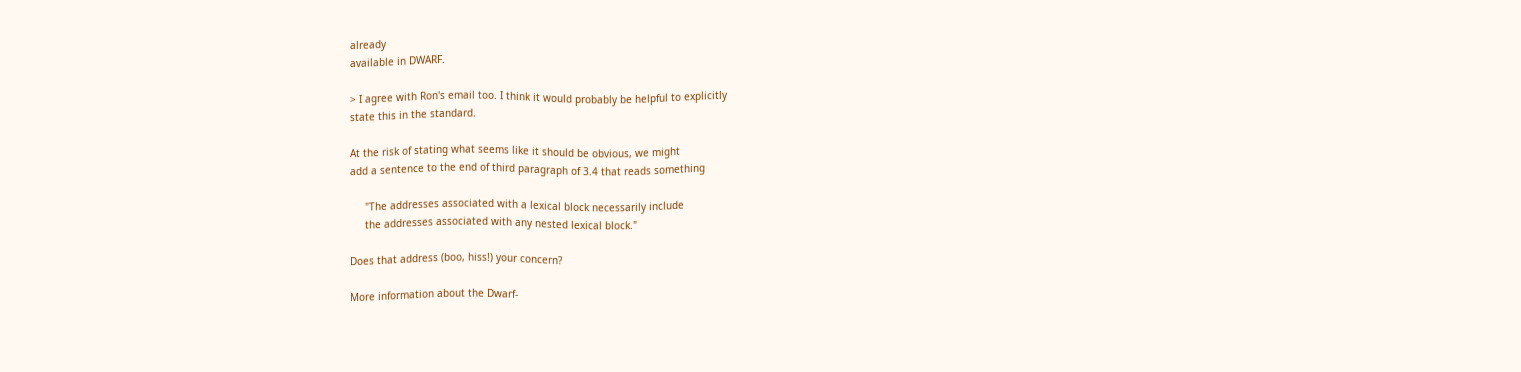already
available in DWARF.

> I agree with Ron's email too. I think it would probably be helpful to explicitly
state this in the standard.

At the risk of stating what seems like it should be obvious, we might
add a sentence to the end of third paragraph of 3.4 that reads something

     "The addresses associated with a lexical block necessarily include
     the addresses associated with any nested lexical block."

Does that address (boo, hiss!) your concern?

More information about the Dwarf-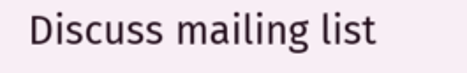Discuss mailing list